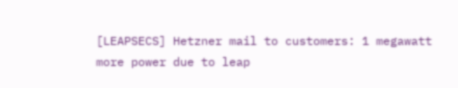[LEAPSECS] Hetzner mail to customers: 1 megawatt more power due to leap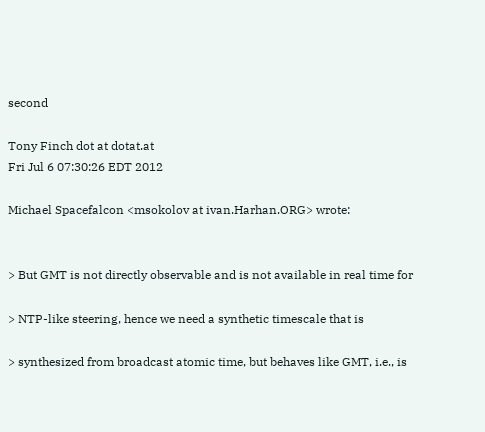second

Tony Finch dot at dotat.at
Fri Jul 6 07:30:26 EDT 2012

Michael Spacefalcon <msokolov at ivan.Harhan.ORG> wrote:


> But GMT is not directly observable and is not available in real time for

> NTP-like steering, hence we need a synthetic timescale that is

> synthesized from broadcast atomic time, but behaves like GMT, i.e., is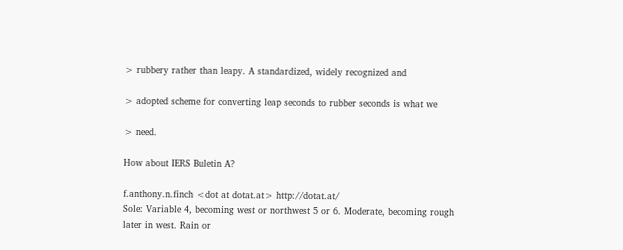> rubbery rather than leapy. A standardized, widely recognized and

> adopted scheme for converting leap seconds to rubber seconds is what we

> need.

How about IERS Buletin A?

f.anthony.n.finch <dot at dotat.at> http://dotat.at/
Sole: Variable 4, becoming west or northwest 5 or 6. Moderate, becoming rough
later in west. Rain or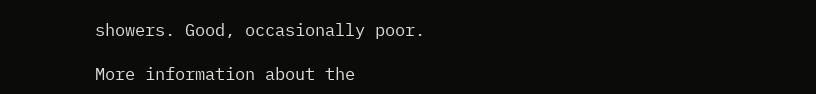showers. Good, occasionally poor.

More information about the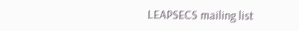LEAPSECS mailing list